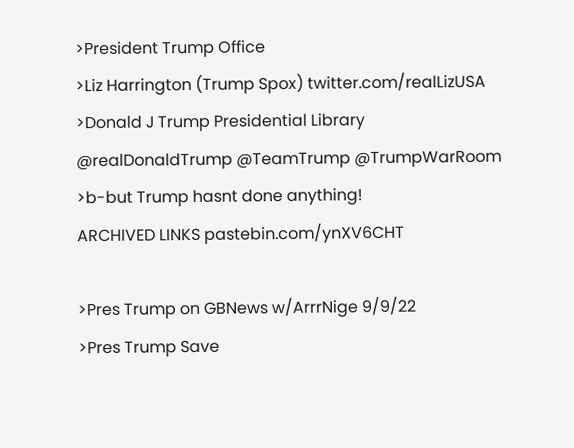>President Trump Office
>Liz Harrington (Trump Spox) twitter.com/realLizUSA
>Donald J Trump Presidential Library
@realDonaldTrump @TeamTrump @TrumpWarRoom
>b-but Trump hasnt done anything!
ARCHIVED LINKS pastebin.com/ynXV6CHT

>Pres Trump on GBNews w/ArrrNige 9/9/22
>Pres Trump Save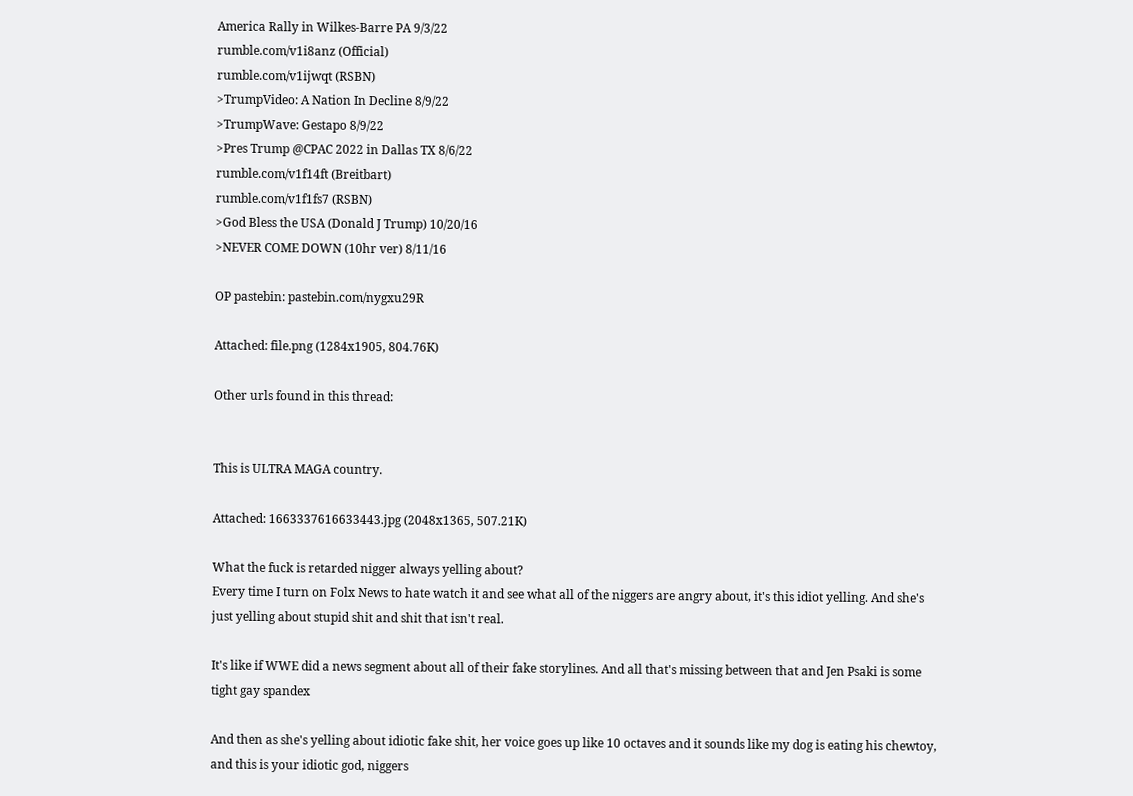America Rally in Wilkes-Barre PA 9/3/22
rumble.com/v1i8anz (Official)
rumble.com/v1ijwqt (RSBN)
>TrumpVideo: A Nation In Decline 8/9/22
>TrumpWave: Gestapo 8/9/22
>Pres Trump @CPAC 2022 in Dallas TX 8/6/22
rumble.com/v1f14ft (Breitbart)
rumble.com/v1f1fs7 (RSBN)
>God Bless the USA (Donald J Trump) 10/20/16
>NEVER COME DOWN (10hr ver) 8/11/16

OP pastebin: pastebin.com/nygxu29R

Attached: file.png (1284x1905, 804.76K)

Other urls found in this thread:


This is ULTRA MAGA country.

Attached: 1663337616633443.jpg (2048x1365, 507.21K)

What the fuck is retarded nigger always yelling about?
Every time I turn on Folx News to hate watch it and see what all of the niggers are angry about, it's this idiot yelling. And she's just yelling about stupid shit and shit that isn't real.

It's like if WWE did a news segment about all of their fake storylines. And all that's missing between that and Jen Psaki is some tight gay spandex

And then as she's yelling about idiotic fake shit, her voice goes up like 10 octaves and it sounds like my dog is eating his chewtoy, and this is your idiotic god, niggers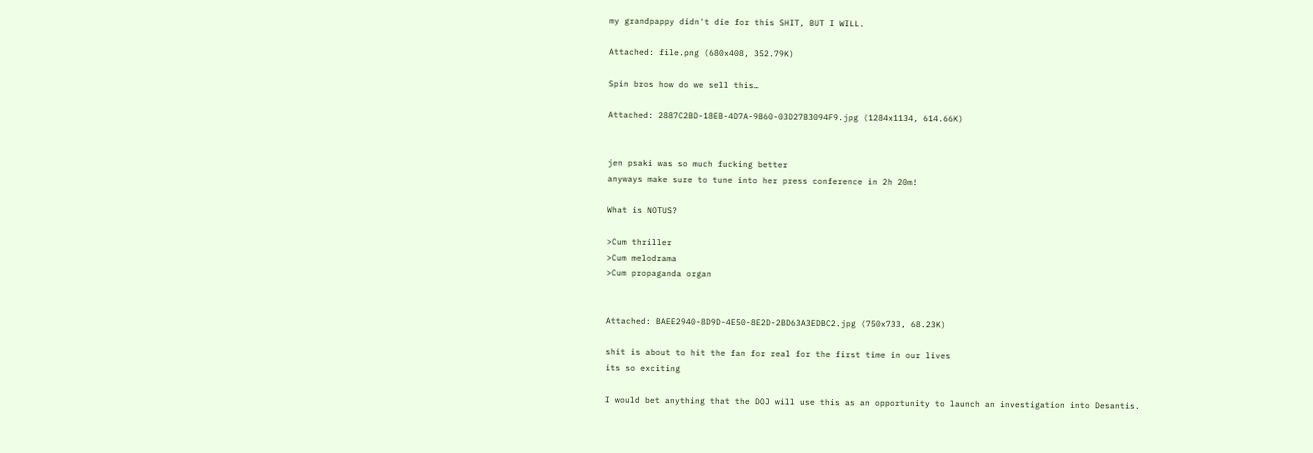my grandpappy didn't die for this SHIT, BUT I WILL.

Attached: file.png (680x408, 352.79K)

Spin bros how do we sell this…

Attached: 2887C2BD-18EB-4D7A-9B60-03D27B3094F9.jpg (1284x1134, 614.66K)


jen psaki was so much fucking better
anyways make sure to tune into her press conference in 2h 20m!

What is NOTUS?

>Cum thriller
>Cum melodrama
>Cum propaganda organ


Attached: BAEE2940-8D9D-4E50-8E2D-2BD63A3EDBC2.jpg (750x733, 68.23K)

shit is about to hit the fan for real for the first time in our lives
its so exciting

I would bet anything that the DOJ will use this as an opportunity to launch an investigation into Desantis.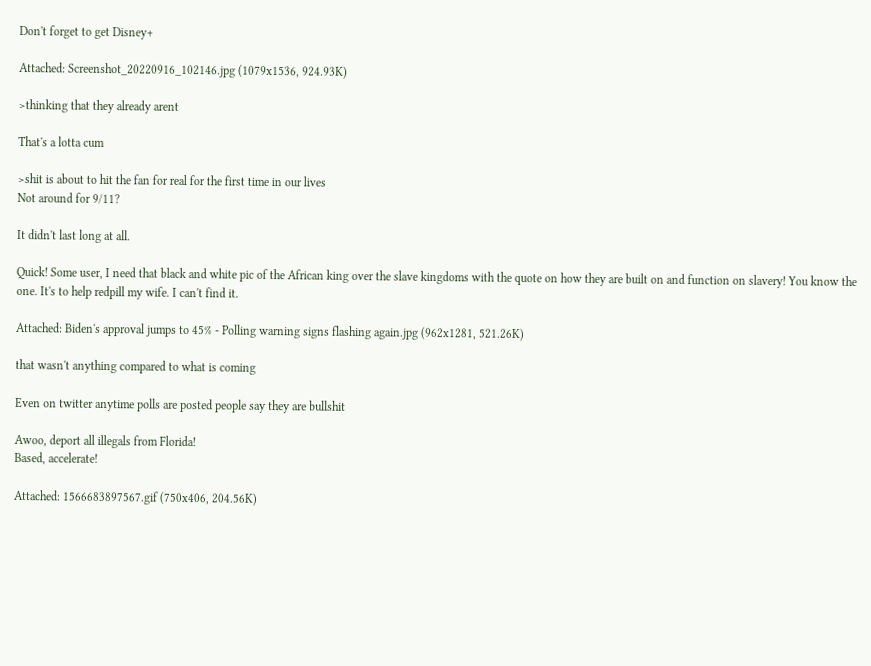Don't forget to get Disney+

Attached: Screenshot_20220916_102146.jpg (1079x1536, 924.93K)

>thinking that they already arent

That's a lotta cum

>shit is about to hit the fan for real for the first time in our lives
Not around for 9/11?

It didn't last long at all.

Quick! Some user, I need that black and white pic of the African king over the slave kingdoms with the quote on how they are built on and function on slavery! You know the one. It's to help redpill my wife. I can't find it.

Attached: Biden's approval jumps to 45% - Polling warning signs flashing again.jpg (962x1281, 521.26K)

that wasn't anything compared to what is coming

Even on twitter anytime polls are posted people say they are bullshit

Awoo, deport all illegals from Florida!
Based, accelerate!

Attached: 1566683897567.gif (750x406, 204.56K)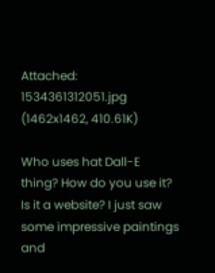Attached: 1534361312051.jpg (1462x1462, 410.61K)

Who uses hat Dall-E thing? How do you use it? Is it a website? I just saw some impressive paintings and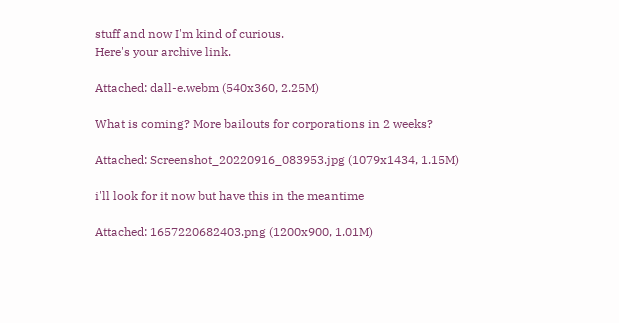stuff and now I'm kind of curious.
Here's your archive link.

Attached: dall-e.webm (540x360, 2.25M)

What is coming? More bailouts for corporations in 2 weeks?

Attached: Screenshot_20220916_083953.jpg (1079x1434, 1.15M)

i'll look for it now but have this in the meantime

Attached: 1657220682403.png (1200x900, 1.01M)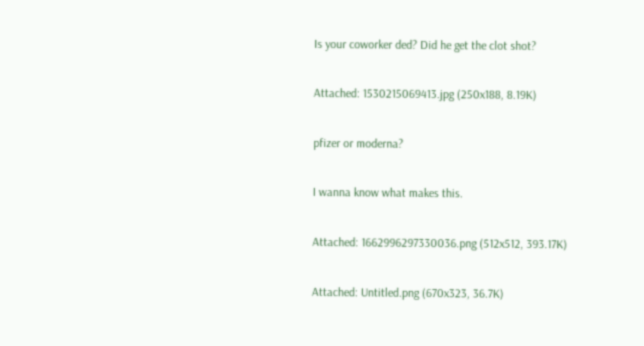Is your coworker ded? Did he get the clot shot?

Attached: 1530215069413.jpg (250x188, 8.19K)

pfizer or moderna?

I wanna know what makes this.

Attached: 1662996297330036.png (512x512, 393.17K)

Attached: Untitled.png (670x323, 36.7K)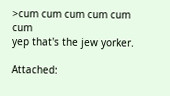>cum cum cum cum cum cum
yep that's the jew yorker.

Attached: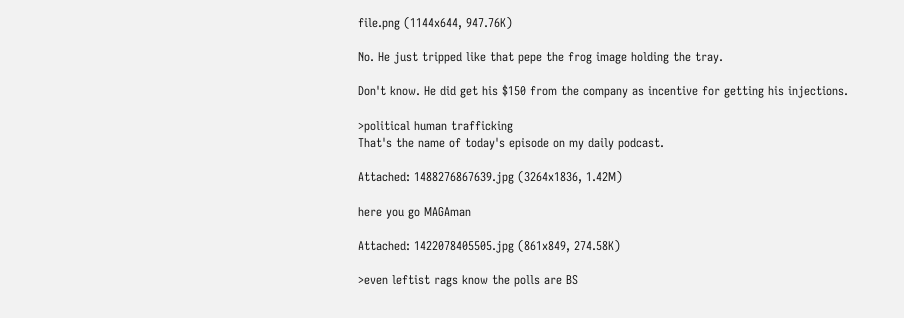file.png (1144x644, 947.76K)

No. He just tripped like that pepe the frog image holding the tray.

Don't know. He did get his $150 from the company as incentive for getting his injections.

>political human trafficking
That's the name of today's episode on my daily podcast.

Attached: 1488276867639.jpg (3264x1836, 1.42M)

here you go MAGAman

Attached: 1422078405505.jpg (861x849, 274.58K)

>even leftist rags know the polls are BS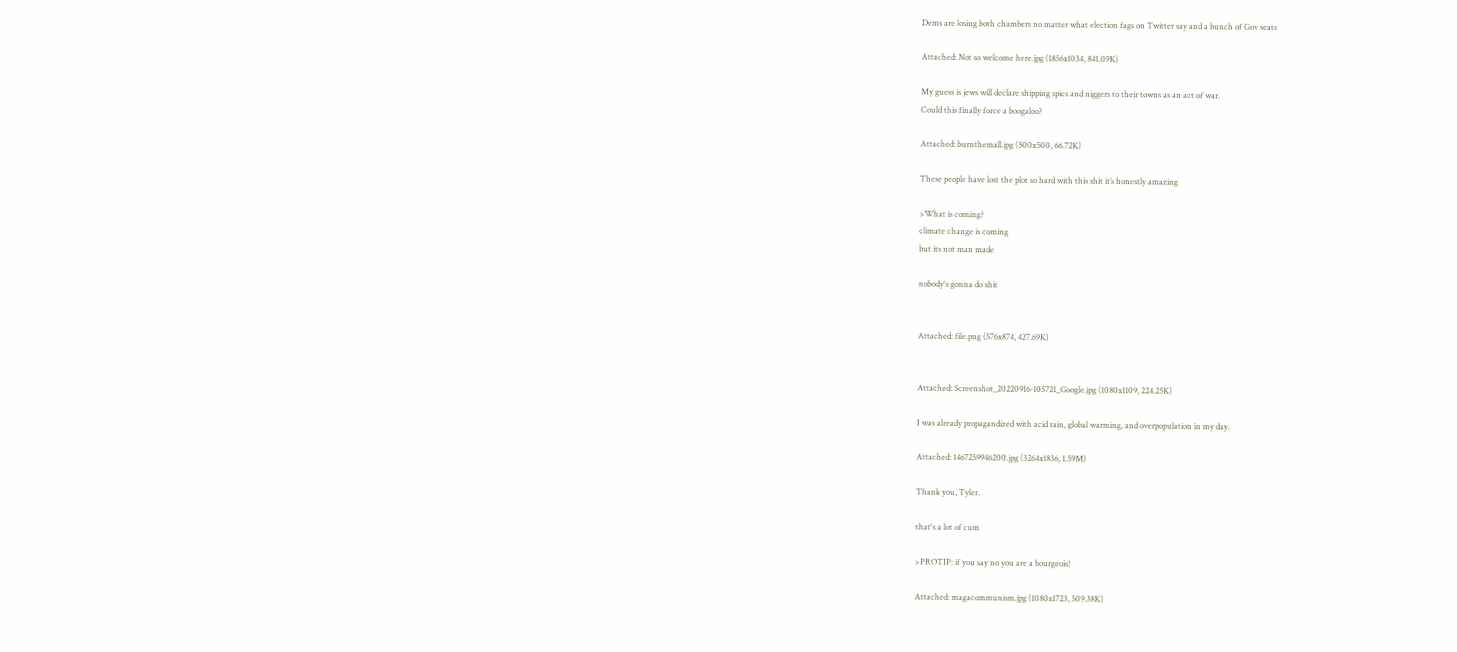Dems are losing both chambers no matter what election fags on Twitter say and a bunch of Gov seats

Attached: Not so welcome here.jpg (1856x1034, 841.09K)

My guess is jews will declare shipping spics and niggers to their towns as an act of war.
Could this finally force a boogaloo?

Attached: burnthemall.jpg (500x500, 66.72K)

These people have lost the plot so hard with this shit it’s honestly amazing

>What is coming?
climate change is coming
but its not man made

nobody's gonna do shit


Attached: file.png (576x874, 427.69K)


Attached: Screenshot_20220916-105721_Google.jpg (1080x1109, 224.25K)

I was already propagandized with acid rain, global warming, and overpopulation in my day.

Attached: 1467259946200.jpg (3264x1836, 1.59M)

Thank you, Tyler.

that's a lot of cum

>PROTIP: if you say no you are a bourgeois!

Attached: magacommunism.jpg (1080x1723, 509.38K)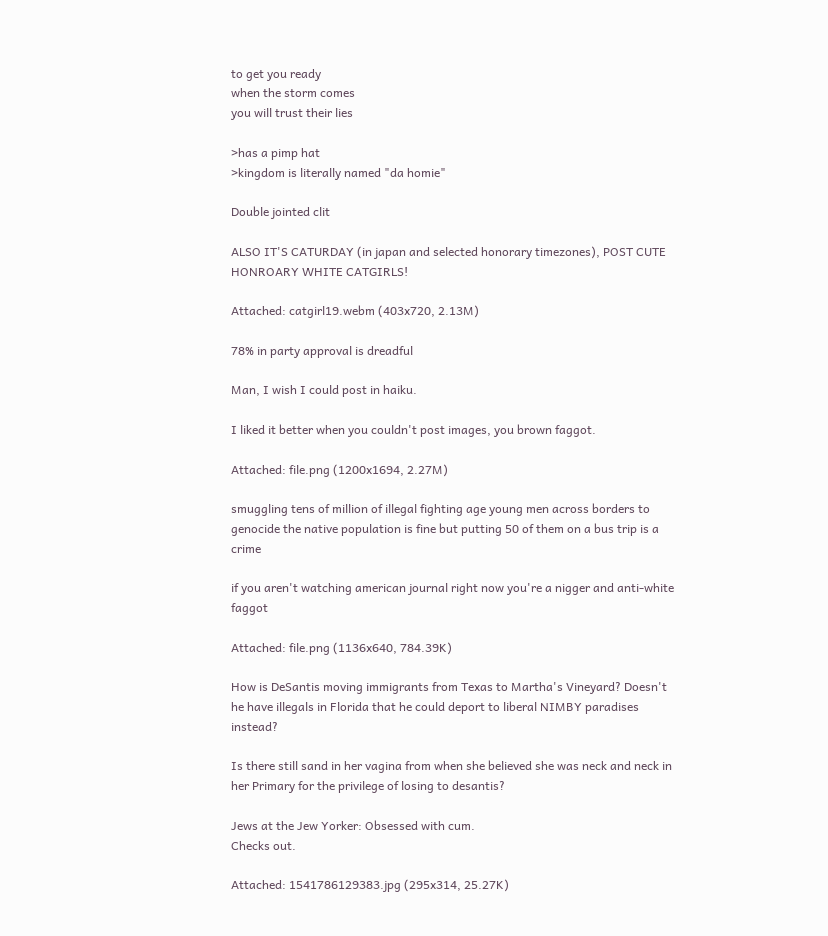to get you ready
when the storm comes
you will trust their lies

>has a pimp hat
>kingdom is literally named "da homie"

Double jointed clit

ALSO IT'S CATURDAY (in japan and selected honorary timezones), POST CUTE HONROARY WHITE CATGIRLS!

Attached: catgirl19.webm (403x720, 2.13M)

78% in party approval is dreadful

Man, I wish I could post in haiku.

I liked it better when you couldn't post images, you brown faggot.

Attached: file.png (1200x1694, 2.27M)

smuggling tens of million of illegal fighting age young men across borders to genocide the native population is fine but putting 50 of them on a bus trip is a crime

if you aren't watching american journal right now you're a nigger and anti-white faggot

Attached: file.png (1136x640, 784.39K)

How is DeSantis moving immigrants from Texas to Martha's Vineyard? Doesn't he have illegals in Florida that he could deport to liberal NIMBY paradises instead?

Is there still sand in her vagina from when she believed she was neck and neck in her Primary for the privilege of losing to desantis?

Jews at the Jew Yorker: Obsessed with cum.
Checks out.

Attached: 1541786129383.jpg (295x314, 25.27K)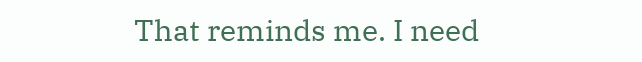That reminds me. I need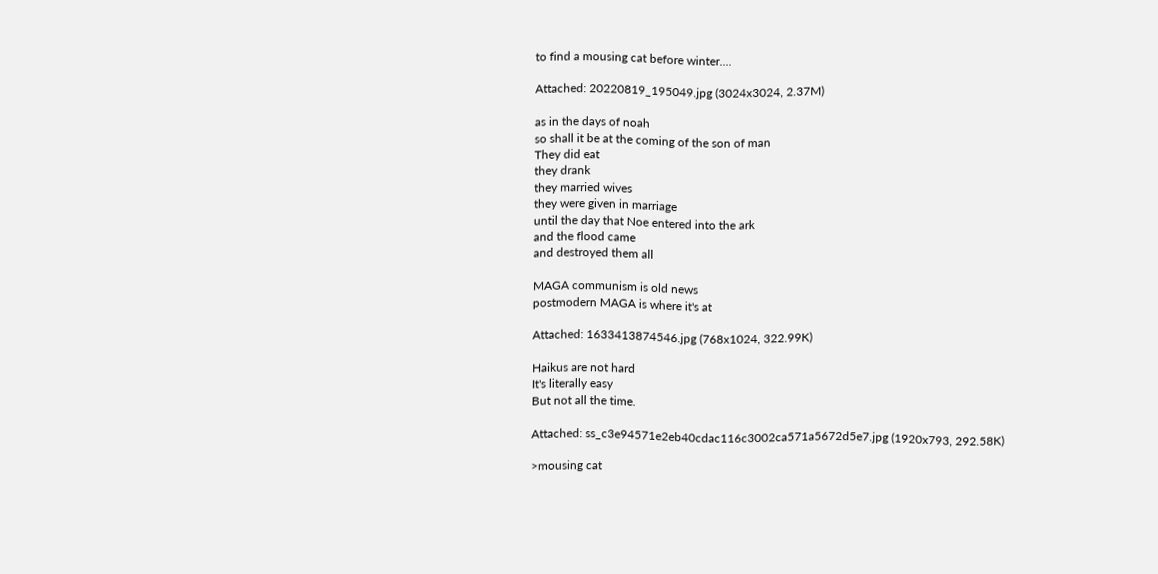to find a mousing cat before winter....

Attached: 20220819_195049.jpg (3024x3024, 2.37M)

as in the days of noah
so shall it be at the coming of the son of man
They did eat
they drank
they married wives
they were given in marriage
until the day that Noe entered into the ark
and the flood came
and destroyed them all

MAGA communism is old news
postmodern MAGA is where it's at

Attached: 1633413874546.jpg (768x1024, 322.99K)

Haikus are not hard
It's literally easy
But not all the time.

Attached: ss_c3e94571e2eb40cdac116c3002ca571a5672d5e7.jpg (1920x793, 292.58K)

>mousing cat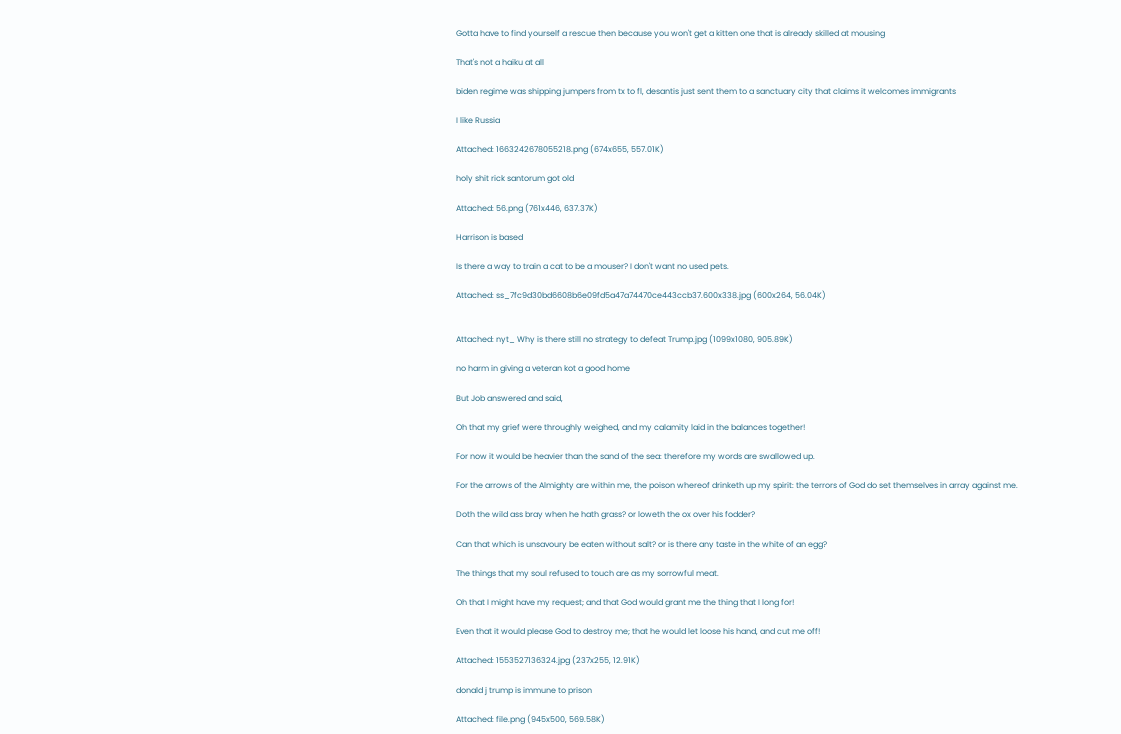Gotta have to find yourself a rescue then because you won't get a kitten one that is already skilled at mousing

That's not a haiku at all

biden regime was shipping jumpers from tx to fl, desantis just sent them to a sanctuary city that claims it welcomes immigrants

I like Russia

Attached: 1663242678055218.png (674x655, 557.01K)

holy shit rick santorum got old

Attached: 56.png (761x446, 637.37K)

Harrison is based

Is there a way to train a cat to be a mouser? I don't want no used pets.

Attached: ss_7fc9d30bd6608b6e09fd5a47a74470ce443ccb37.600x338.jpg (600x264, 56.04K)


Attached: nyt_ Why is there still no strategy to defeat Trump.jpg (1099x1080, 905.89K)

no harm in giving a veteran kot a good home

But Job answered and said,

Oh that my grief were throughly weighed, and my calamity laid in the balances together!

For now it would be heavier than the sand of the sea: therefore my words are swallowed up.

For the arrows of the Almighty are within me, the poison whereof drinketh up my spirit: the terrors of God do set themselves in array against me.

Doth the wild ass bray when he hath grass? or loweth the ox over his fodder?

Can that which is unsavoury be eaten without salt? or is there any taste in the white of an egg?

The things that my soul refused to touch are as my sorrowful meat.

Oh that I might have my request; and that God would grant me the thing that I long for!

Even that it would please God to destroy me; that he would let loose his hand, and cut me off!

Attached: 1553527136324.jpg (237x255, 12.91K)

donald j trump is immune to prison

Attached: file.png (945x500, 569.58K)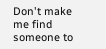Don't make me find someone to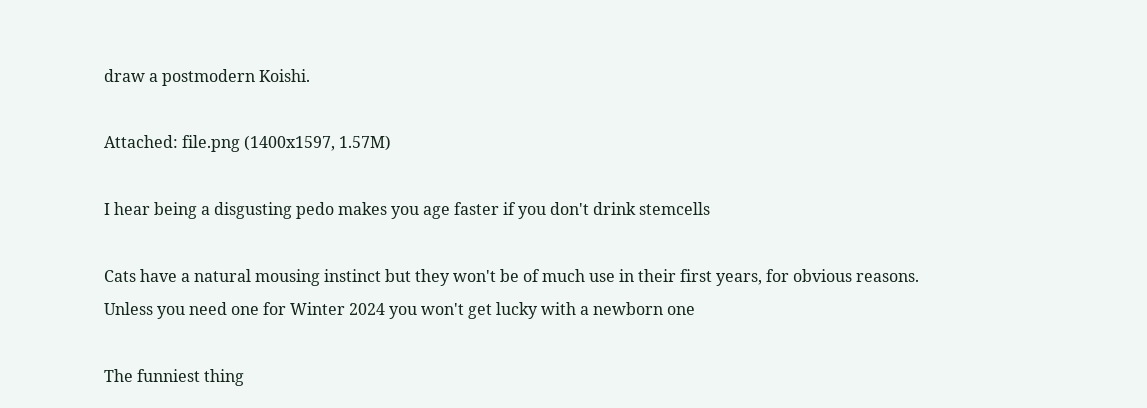draw a postmodern Koishi.

Attached: file.png (1400x1597, 1.57M)

I hear being a disgusting pedo makes you age faster if you don't drink stemcells

Cats have a natural mousing instinct but they won't be of much use in their first years, for obvious reasons.
Unless you need one for Winter 2024 you won't get lucky with a newborn one

The funniest thing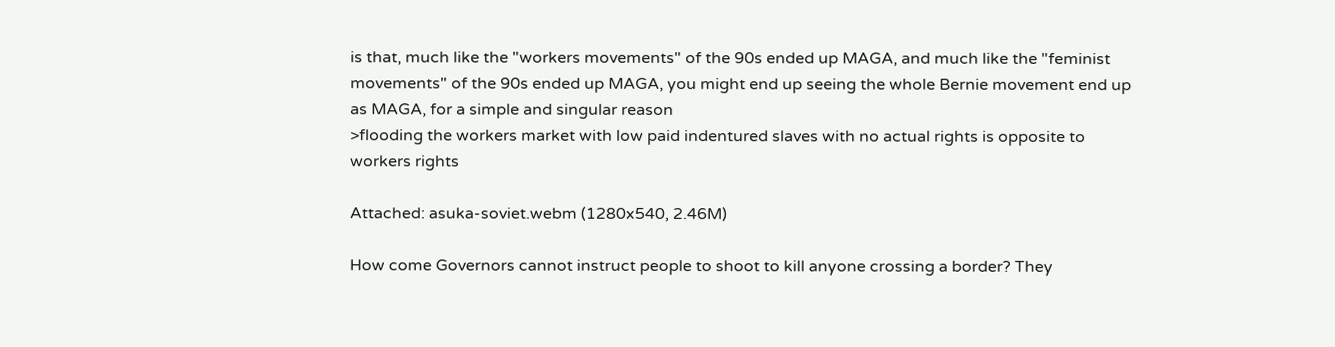is that, much like the "workers movements" of the 90s ended up MAGA, and much like the "feminist movements" of the 90s ended up MAGA, you might end up seeing the whole Bernie movement end up as MAGA, for a simple and singular reason
>flooding the workers market with low paid indentured slaves with no actual rights is opposite to workers rights

Attached: asuka-soviet.webm (1280x540, 2.46M)

How come Governors cannot instruct people to shoot to kill anyone crossing a border? They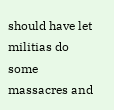should have let militias do some massacres and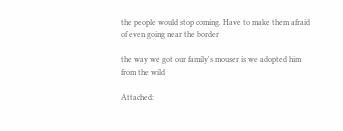the people would stop coming. Have to make them afraid of even going near the border

the way we got our family's mouser is we adopted him from the wild

Attached: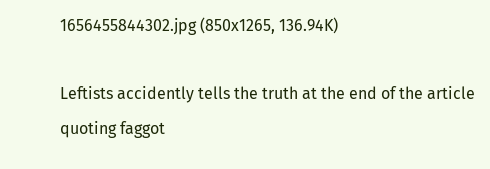1656455844302.jpg (850x1265, 136.94K)

Leftists accidently tells the truth at the end of the article quoting faggot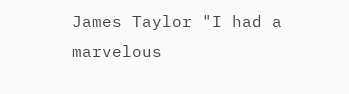James Taylor "I had a marvelous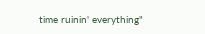time ruinin' everything"